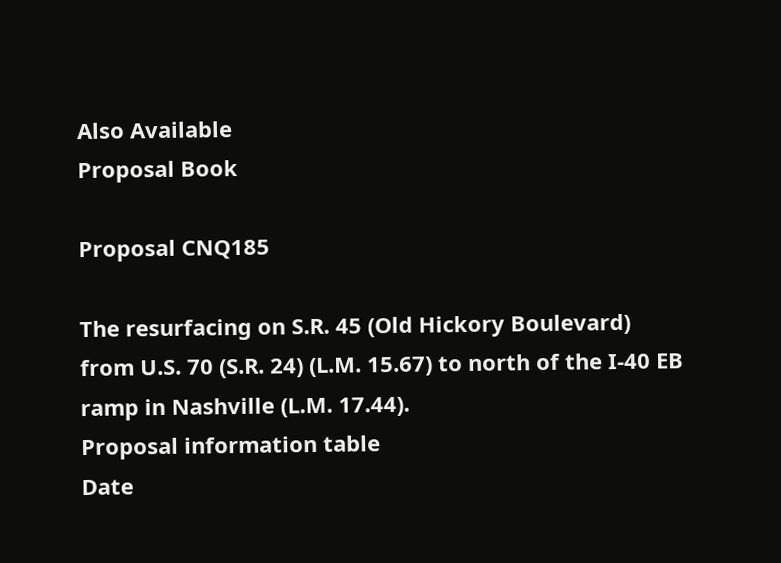Also Available
Proposal Book

Proposal CNQ185

The resurfacing on S.R. 45 (Old Hickory Boulevard) from U.S. 70 (S.R. 24) (L.M. 15.67) to north of the I-40 EB ramp in Nashville (L.M. 17.44).
Proposal information table
Date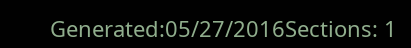Generated:05/27/2016Sections: 1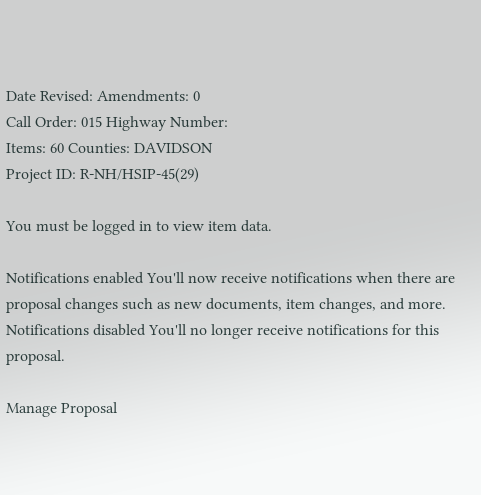Date Revised: Amendments: 0
Call Order: 015 Highway Number:
Items: 60 Counties: DAVIDSON
Project ID: R-NH/HSIP-45(29)

You must be logged in to view item data.

Notifications enabled You'll now receive notifications when there are proposal changes such as new documents, item changes, and more. Notifications disabled You'll no longer receive notifications for this proposal.

Manage Proposal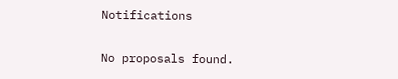Notifications

No proposals found.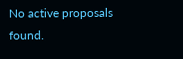No active proposals found.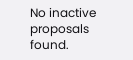No inactive proposals found.